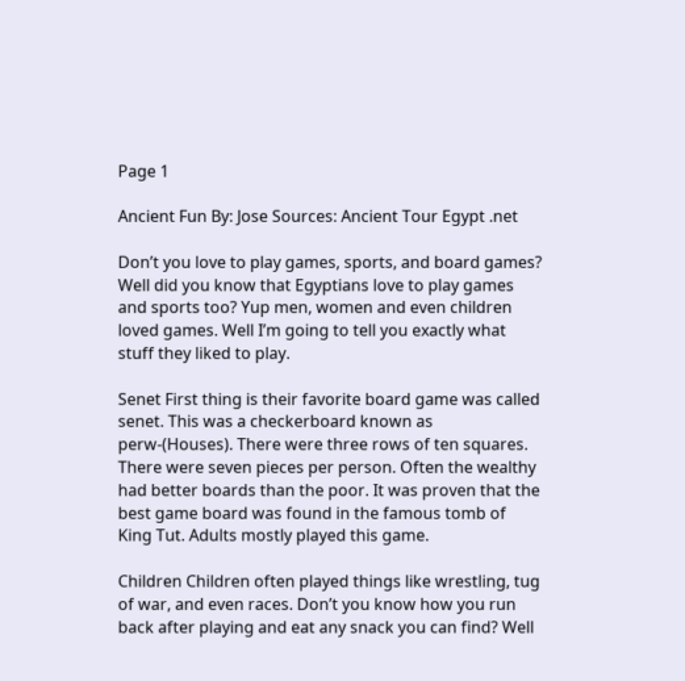Page 1

Ancient Fun By: Jose Sources: Ancient Tour Egypt .net

Don’t you love to play games, sports, and board games? Well did you know that Egyptians love to play games and sports too? Yup men, women and even children loved games. Well I’m going to tell you exactly what stuff they liked to play.

Senet First thing is their favorite board game was called senet. This was a checkerboard known as perw-(Houses). There were three rows of ten squares. There were seven pieces per person. Often the wealthy had better boards than the poor. It was proven that the best game board was found in the famous tomb of King Tut. Adults mostly played this game.

Children Children often played things like wrestling, tug of war, and even races. Don’t you know how you run back after playing and eat any snack you can find? Well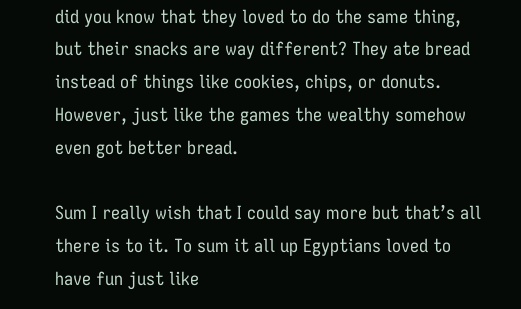did you know that they loved to do the same thing, but their snacks are way different? They ate bread instead of things like cookies, chips, or donuts. However, just like the games the wealthy somehow even got better bread.

Sum I really wish that I could say more but that’s all there is to it. To sum it all up Egyptians loved to have fun just like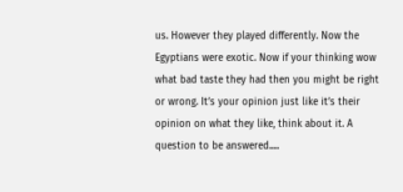us. However they played differently. Now the Egyptians were exotic. Now if your thinking wow what bad taste they had then you might be right or wrong. It’s your opinion just like it’s their opinion on what they like, think about it. A question to be answered.....